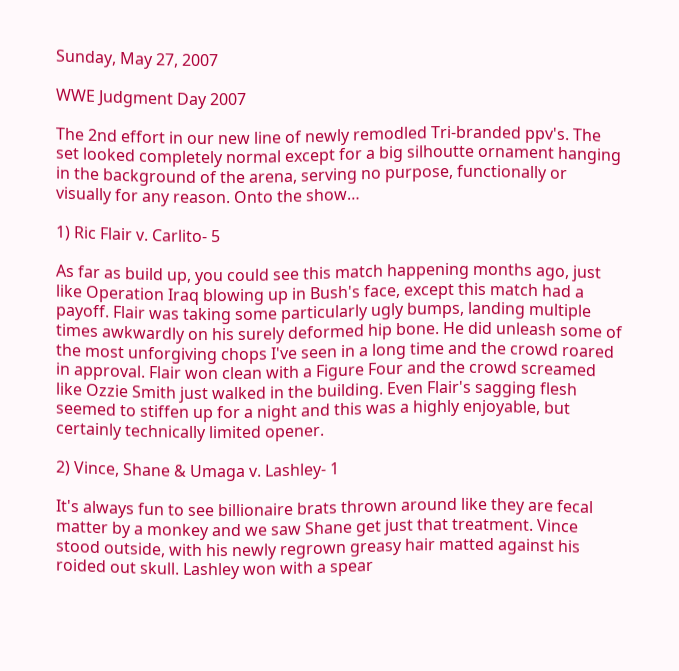Sunday, May 27, 2007

WWE Judgment Day 2007

The 2nd effort in our new line of newly remodled Tri-branded ppv's. The set looked completely normal except for a big silhoutte ornament hanging in the background of the arena, serving no purpose, functionally or visually for any reason. Onto the show…

1) Ric Flair v. Carlito- 5

As far as build up, you could see this match happening months ago, just like Operation Iraq blowing up in Bush's face, except this match had a payoff. Flair was taking some particularly ugly bumps, landing multiple times awkwardly on his surely deformed hip bone. He did unleash some of the most unforgiving chops I've seen in a long time and the crowd roared in approval. Flair won clean with a Figure Four and the crowd screamed like Ozzie Smith just walked in the building. Even Flair's sagging flesh seemed to stiffen up for a night and this was a highly enjoyable, but certainly technically limited opener.

2) Vince, Shane & Umaga v. Lashley- 1

It's always fun to see billionaire brats thrown around like they are fecal matter by a monkey and we saw Shane get just that treatment. Vince stood outside, with his newly regrown greasy hair matted against his roided out skull. Lashley won with a spear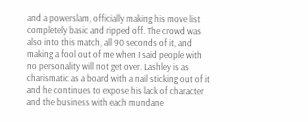and a powerslam, officially making his move list completely basic and ripped off. The crowd was also into this match, all 90 seconds of it, and making a fool out of me when I said people with no personality will not get over. Lashley is as charismatic as a board with a nail sticking out of it and he continues to expose his lack of character and the business with each mundane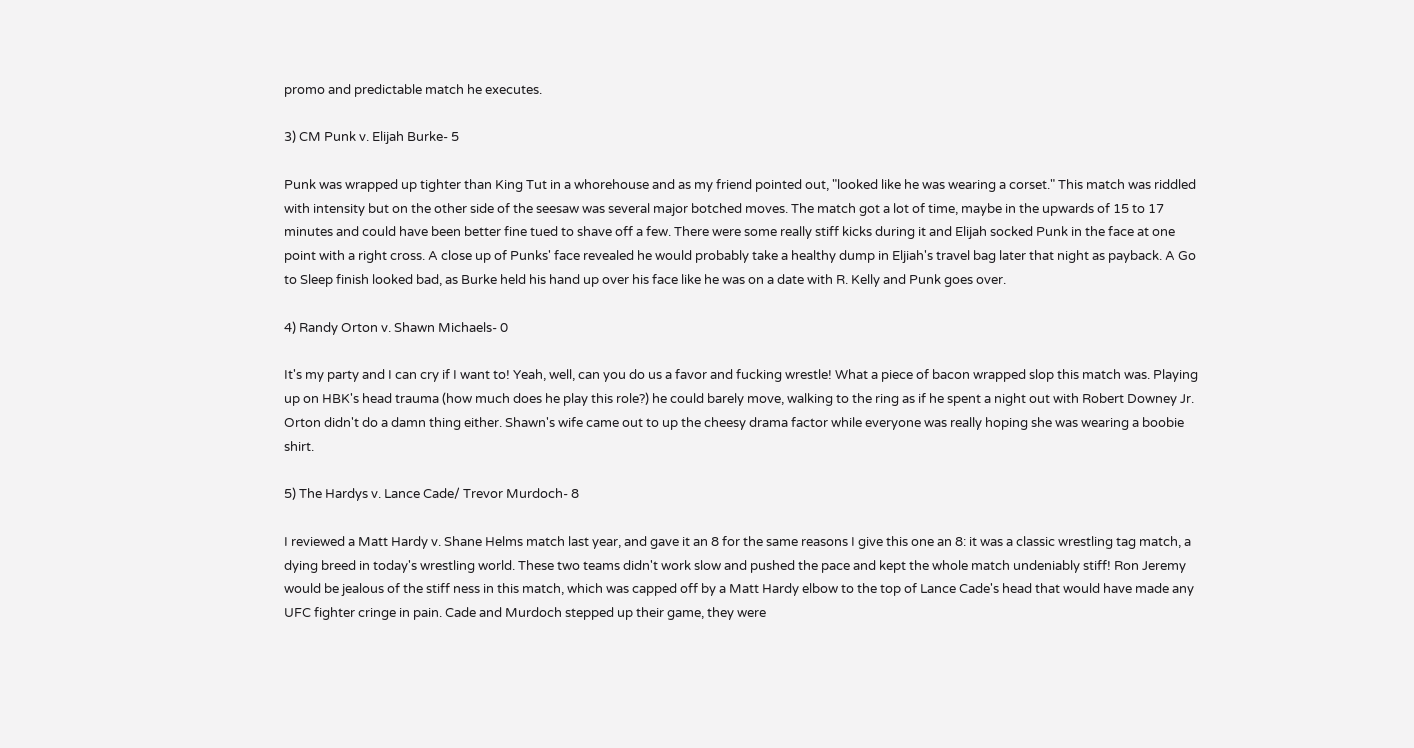promo and predictable match he executes.

3) CM Punk v. Elijah Burke- 5

Punk was wrapped up tighter than King Tut in a whorehouse and as my friend pointed out, "looked like he was wearing a corset." This match was riddled with intensity but on the other side of the seesaw was several major botched moves. The match got a lot of time, maybe in the upwards of 15 to 17 minutes and could have been better fine tued to shave off a few. There were some really stiff kicks during it and Elijah socked Punk in the face at one point with a right cross. A close up of Punks' face revealed he would probably take a healthy dump in Eljiah's travel bag later that night as payback. A Go to Sleep finish looked bad, as Burke held his hand up over his face like he was on a date with R. Kelly and Punk goes over.

4) Randy Orton v. Shawn Michaels- 0

It's my party and I can cry if I want to! Yeah, well, can you do us a favor and fucking wrestle! What a piece of bacon wrapped slop this match was. Playing up on HBK's head trauma (how much does he play this role?) he could barely move, walking to the ring as if he spent a night out with Robert Downey Jr. Orton didn't do a damn thing either. Shawn's wife came out to up the cheesy drama factor while everyone was really hoping she was wearing a boobie shirt.

5) The Hardys v. Lance Cade/ Trevor Murdoch- 8

I reviewed a Matt Hardy v. Shane Helms match last year, and gave it an 8 for the same reasons I give this one an 8: it was a classic wrestling tag match, a dying breed in today's wrestling world. These two teams didn't work slow and pushed the pace and kept the whole match undeniably stiff! Ron Jeremy would be jealous of the stiff ness in this match, which was capped off by a Matt Hardy elbow to the top of Lance Cade's head that would have made any UFC fighter cringe in pain. Cade and Murdoch stepped up their game, they were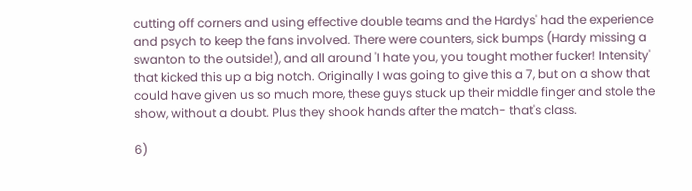cutting off corners and using effective double teams and the Hardys' had the experience and psych to keep the fans involved. There were counters, sick bumps (Hardy missing a swanton to the outside!), and all around 'I hate you, you tought mother fucker! Intensity' that kicked this up a big notch. Originally I was going to give this a 7, but on a show that could have given us so much more, these guys stuck up their middle finger and stole the show, without a doubt. Plus they shook hands after the match- that's class.

6)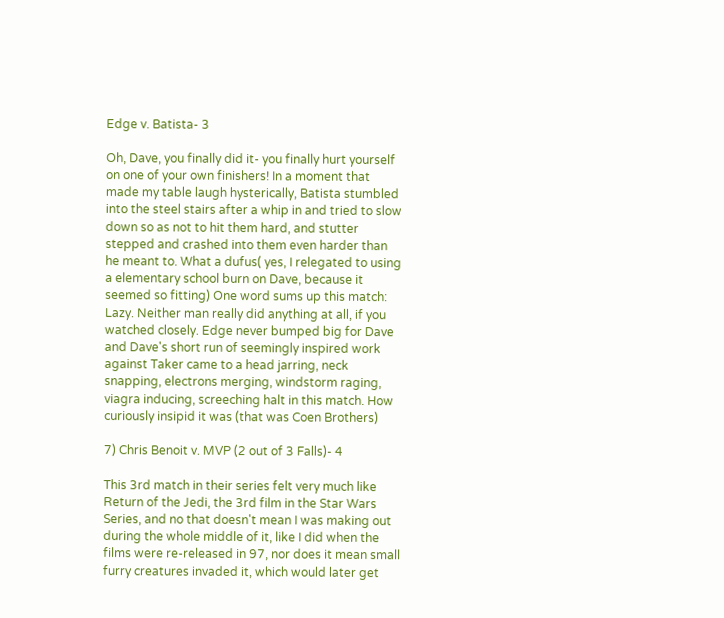Edge v. Batista- 3

Oh, Dave, you finally did it- you finally hurt yourself on one of your own finishers! In a moment that made my table laugh hysterically, Batista stumbled into the steel stairs after a whip in and tried to slow down so as not to hit them hard, and stutter stepped and crashed into them even harder than he meant to. What a dufus( yes, I relegated to using a elementary school burn on Dave, because it seemed so fitting) One word sums up this match: Lazy. Neither man really did anything at all, if you watched closely. Edge never bumped big for Dave and Dave's short run of seemingly inspired work against Taker came to a head jarring, neck snapping, electrons merging, windstorm raging, viagra inducing, screeching halt in this match. How curiously insipid it was (that was Coen Brothers)

7) Chris Benoit v. MVP (2 out of 3 Falls)- 4

This 3rd match in their series felt very much like Return of the Jedi, the 3rd film in the Star Wars Series, and no that doesn't mean I was making out during the whole middle of it, like I did when the films were re-released in 97, nor does it mean small furry creatures invaded it, which would later get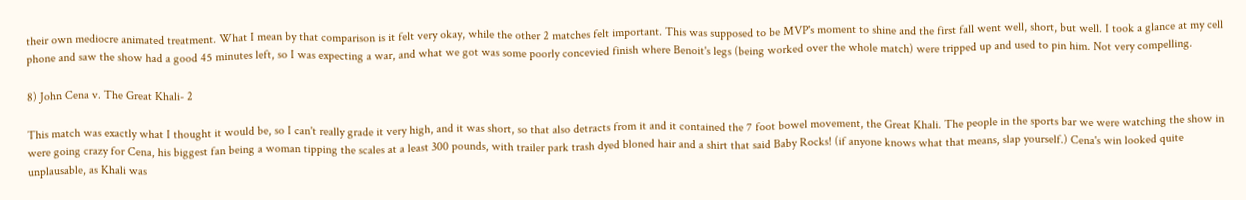their own mediocre animated treatment. What I mean by that comparison is it felt very okay, while the other 2 matches felt important. This was supposed to be MVP's moment to shine and the first fall went well, short, but well. I took a glance at my cell phone and saw the show had a good 45 minutes left, so I was expecting a war, and what we got was some poorly concevied finish where Benoit's legs (being worked over the whole match) were tripped up and used to pin him. Not very compelling.

8) John Cena v. The Great Khali- 2

This match was exactly what I thought it would be, so I can't really grade it very high, and it was short, so that also detracts from it and it contained the 7 foot bowel movement, the Great Khali. The people in the sports bar we were watching the show in were going crazy for Cena, his biggest fan being a woman tipping the scales at a least 300 pounds, with trailer park trash dyed bloned hair and a shirt that said Baby Rocks! (if anyone knows what that means, slap yourself.) Cena's win looked quite unplausable, as Khali was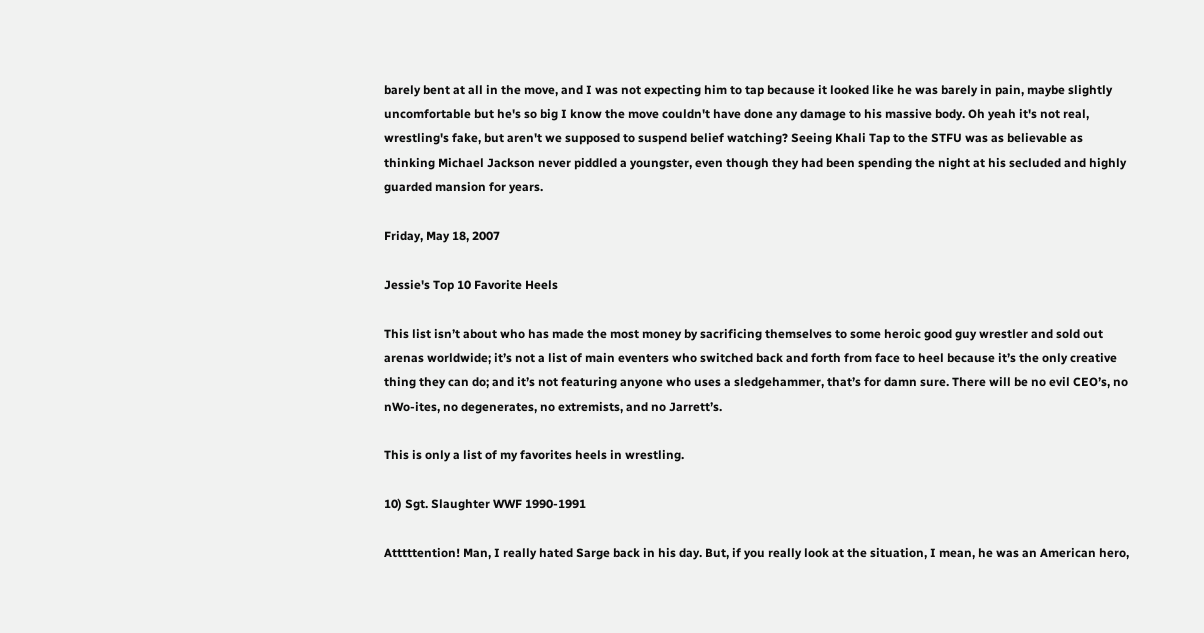barely bent at all in the move, and I was not expecting him to tap because it looked like he was barely in pain, maybe slightly uncomfortable but he's so big I know the move couldn't have done any damage to his massive body. Oh yeah it's not real, wrestling's fake, but aren't we supposed to suspend belief watching? Seeing Khali Tap to the STFU was as believable as thinking Michael Jackson never piddled a youngster, even though they had been spending the night at his secluded and highly guarded mansion for years.

Friday, May 18, 2007

Jessie's Top 10 Favorite Heels

This list isn’t about who has made the most money by sacrificing themselves to some heroic good guy wrestler and sold out arenas worldwide; it’s not a list of main eventers who switched back and forth from face to heel because it’s the only creative thing they can do; and it’s not featuring anyone who uses a sledgehammer, that’s for damn sure. There will be no evil CEO’s, no nWo-ites, no degenerates, no extremists, and no Jarrett’s.

This is only a list of my favorites heels in wrestling.

10) Sgt. Slaughter WWF 1990-1991

Atttttention! Man, I really hated Sarge back in his day. But, if you really look at the situation, I mean, he was an American hero,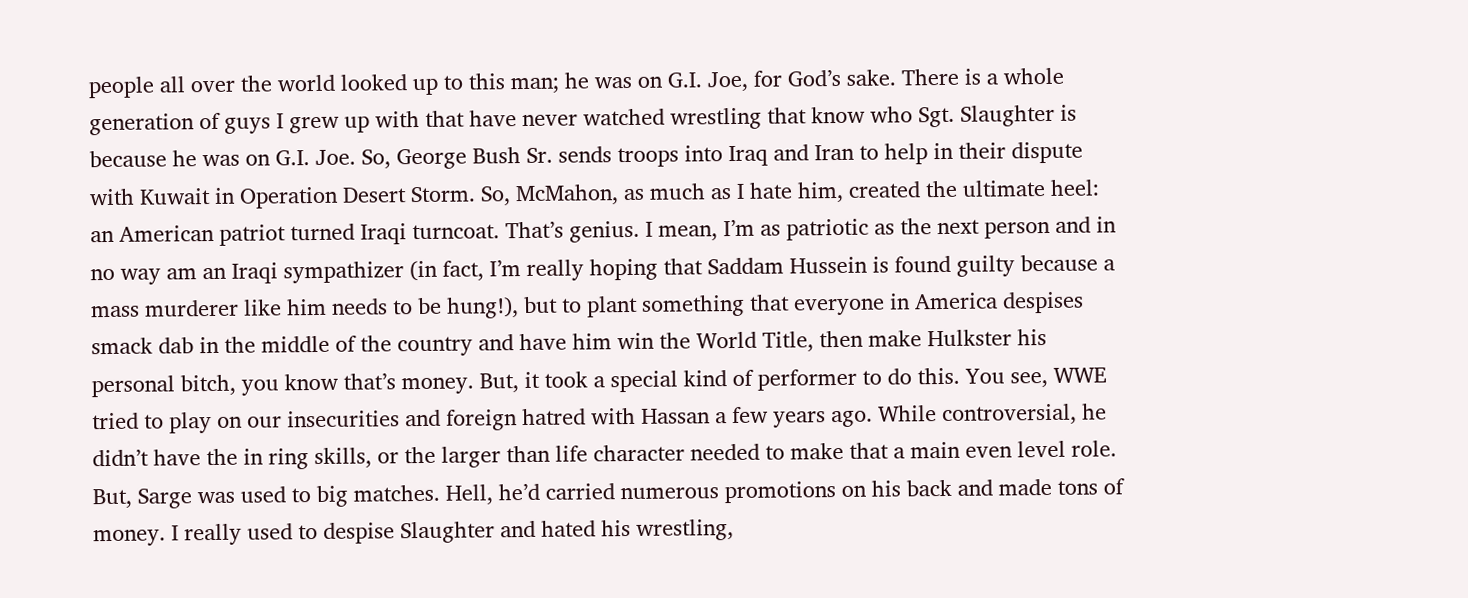people all over the world looked up to this man; he was on G.I. Joe, for God’s sake. There is a whole generation of guys I grew up with that have never watched wrestling that know who Sgt. Slaughter is because he was on G.I. Joe. So, George Bush Sr. sends troops into Iraq and Iran to help in their dispute with Kuwait in Operation Desert Storm. So, McMahon, as much as I hate him, created the ultimate heel: an American patriot turned Iraqi turncoat. That’s genius. I mean, I’m as patriotic as the next person and in no way am an Iraqi sympathizer (in fact, I’m really hoping that Saddam Hussein is found guilty because a mass murderer like him needs to be hung!), but to plant something that everyone in America despises smack dab in the middle of the country and have him win the World Title, then make Hulkster his personal bitch, you know that’s money. But, it took a special kind of performer to do this. You see, WWE tried to play on our insecurities and foreign hatred with Hassan a few years ago. While controversial, he didn’t have the in ring skills, or the larger than life character needed to make that a main even level role. But, Sarge was used to big matches. Hell, he’d carried numerous promotions on his back and made tons of money. I really used to despise Slaughter and hated his wrestling,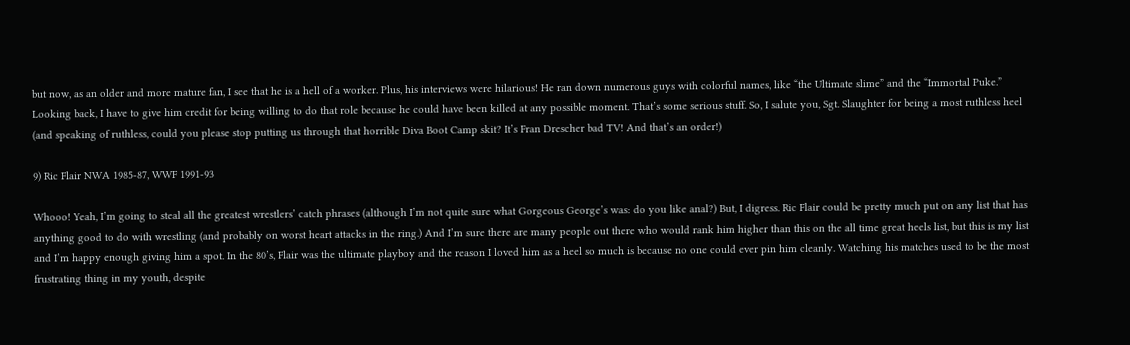but now, as an older and more mature fan, I see that he is a hell of a worker. Plus, his interviews were hilarious! He ran down numerous guys with colorful names, like “the Ultimate slime” and the “Immortal Puke.” Looking back, I have to give him credit for being willing to do that role because he could have been killed at any possible moment. That’s some serious stuff. So, I salute you, Sgt. Slaughter for being a most ruthless heel (and speaking of ruthless, could you please stop putting us through that horrible Diva Boot Camp skit? It’s Fran Drescher bad TV! And that’s an order!)

9) Ric Flair NWA 1985-87, WWF 1991-93

Whooo! Yeah, I’m going to steal all the greatest wrestlers’ catch phrases (although I’m not quite sure what Gorgeous George’s was: do you like anal?) But, I digress. Ric Flair could be pretty much put on any list that has anything good to do with wrestling (and probably on worst heart attacks in the ring.) And I’m sure there are many people out there who would rank him higher than this on the all time great heels list, but this is my list and I’m happy enough giving him a spot. In the 80’s, Flair was the ultimate playboy and the reason I loved him as a heel so much is because no one could ever pin him cleanly. Watching his matches used to be the most frustrating thing in my youth, despite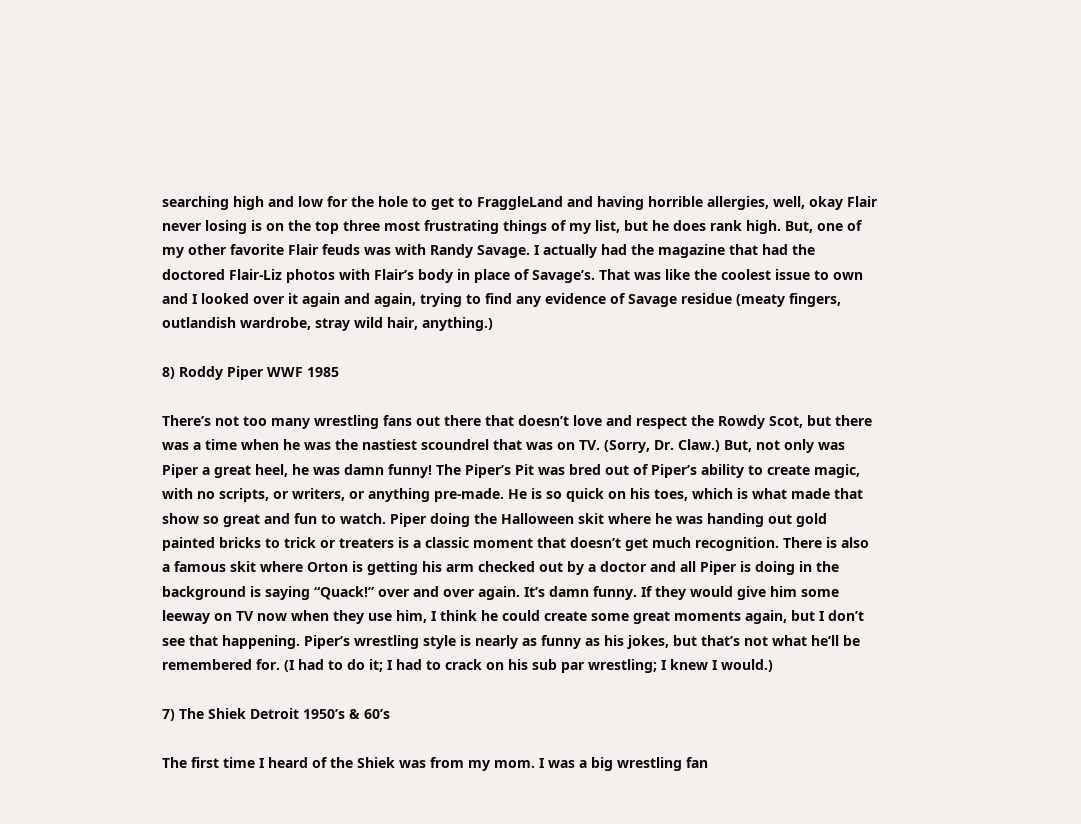searching high and low for the hole to get to FraggleLand and having horrible allergies, well, okay Flair never losing is on the top three most frustrating things of my list, but he does rank high. But, one of my other favorite Flair feuds was with Randy Savage. I actually had the magazine that had the doctored Flair-Liz photos with Flair’s body in place of Savage’s. That was like the coolest issue to own and I looked over it again and again, trying to find any evidence of Savage residue (meaty fingers, outlandish wardrobe, stray wild hair, anything.)

8) Roddy Piper WWF 1985

There’s not too many wrestling fans out there that doesn’t love and respect the Rowdy Scot, but there was a time when he was the nastiest scoundrel that was on TV. (Sorry, Dr. Claw.) But, not only was Piper a great heel, he was damn funny! The Piper’s Pit was bred out of Piper’s ability to create magic, with no scripts, or writers, or anything pre-made. He is so quick on his toes, which is what made that show so great and fun to watch. Piper doing the Halloween skit where he was handing out gold painted bricks to trick or treaters is a classic moment that doesn’t get much recognition. There is also a famous skit where Orton is getting his arm checked out by a doctor and all Piper is doing in the background is saying “Quack!” over and over again. It’s damn funny. If they would give him some leeway on TV now when they use him, I think he could create some great moments again, but I don’t see that happening. Piper’s wrestling style is nearly as funny as his jokes, but that’s not what he’ll be remembered for. (I had to do it; I had to crack on his sub par wrestling; I knew I would.)

7) The Shiek Detroit 1950’s & 60’s

The first time I heard of the Shiek was from my mom. I was a big wrestling fan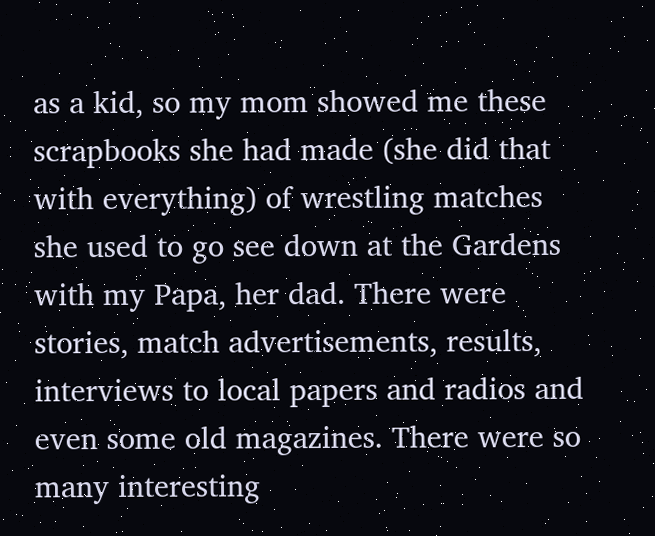as a kid, so my mom showed me these scrapbooks she had made (she did that with everything) of wrestling matches she used to go see down at the Gardens with my Papa, her dad. There were stories, match advertisements, results, interviews to local papers and radios and even some old magazines. There were so many interesting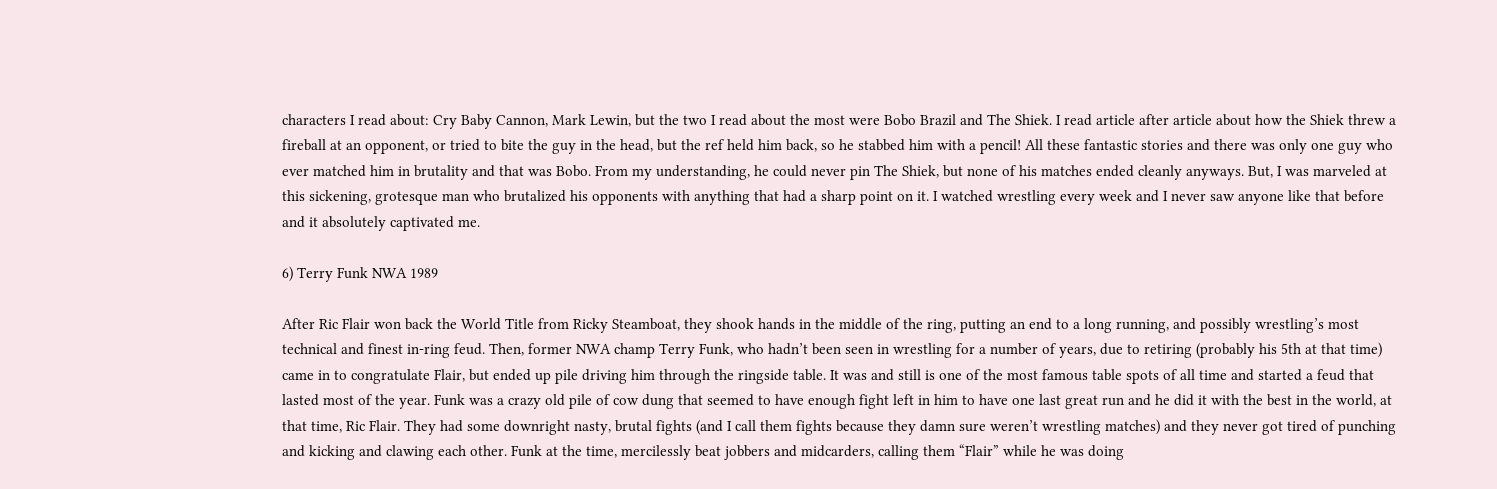characters I read about: Cry Baby Cannon, Mark Lewin, but the two I read about the most were Bobo Brazil and The Shiek. I read article after article about how the Shiek threw a fireball at an opponent, or tried to bite the guy in the head, but the ref held him back, so he stabbed him with a pencil! All these fantastic stories and there was only one guy who ever matched him in brutality and that was Bobo. From my understanding, he could never pin The Shiek, but none of his matches ended cleanly anyways. But, I was marveled at this sickening, grotesque man who brutalized his opponents with anything that had a sharp point on it. I watched wrestling every week and I never saw anyone like that before and it absolutely captivated me.

6) Terry Funk NWA 1989

After Ric Flair won back the World Title from Ricky Steamboat, they shook hands in the middle of the ring, putting an end to a long running, and possibly wrestling’s most technical and finest in-ring feud. Then, former NWA champ Terry Funk, who hadn’t been seen in wrestling for a number of years, due to retiring (probably his 5th at that time) came in to congratulate Flair, but ended up pile driving him through the ringside table. It was and still is one of the most famous table spots of all time and started a feud that lasted most of the year. Funk was a crazy old pile of cow dung that seemed to have enough fight left in him to have one last great run and he did it with the best in the world, at that time, Ric Flair. They had some downright nasty, brutal fights (and I call them fights because they damn sure weren’t wrestling matches) and they never got tired of punching and kicking and clawing each other. Funk at the time, mercilessly beat jobbers and midcarders, calling them “Flair” while he was doing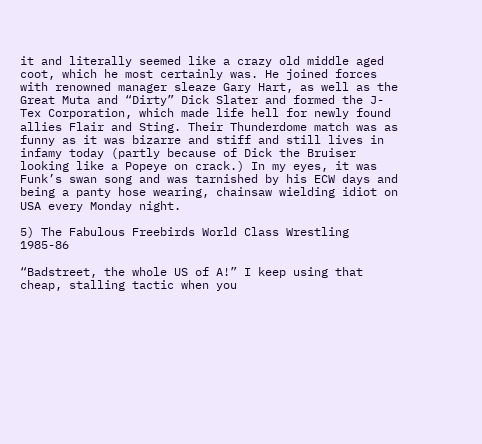it and literally seemed like a crazy old middle aged coot, which he most certainly was. He joined forces with renowned manager sleaze Gary Hart, as well as the Great Muta and “Dirty” Dick Slater and formed the J-Tex Corporation, which made life hell for newly found allies Flair and Sting. Their Thunderdome match was as funny as it was bizarre and stiff and still lives in infamy today (partly because of Dick the Bruiser looking like a Popeye on crack.) In my eyes, it was Funk’s swan song and was tarnished by his ECW days and being a panty hose wearing, chainsaw wielding idiot on USA every Monday night.

5) The Fabulous Freebirds World Class Wrestling 1985-86

“Badstreet, the whole US of A!” I keep using that cheap, stalling tactic when you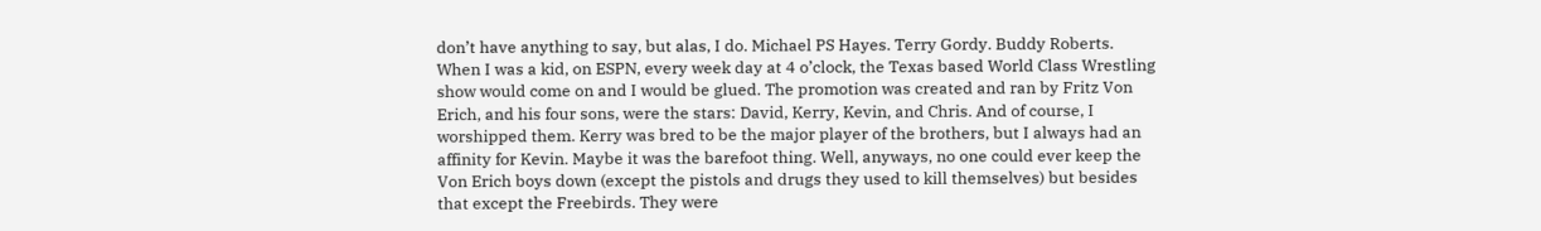don’t have anything to say, but alas, I do. Michael PS Hayes. Terry Gordy. Buddy Roberts. When I was a kid, on ESPN, every week day at 4 o’clock, the Texas based World Class Wrestling show would come on and I would be glued. The promotion was created and ran by Fritz Von Erich, and his four sons, were the stars: David, Kerry, Kevin, and Chris. And of course, I worshipped them. Kerry was bred to be the major player of the brothers, but I always had an affinity for Kevin. Maybe it was the barefoot thing. Well, anyways, no one could ever keep the Von Erich boys down (except the pistols and drugs they used to kill themselves) but besides that except the Freebirds. They were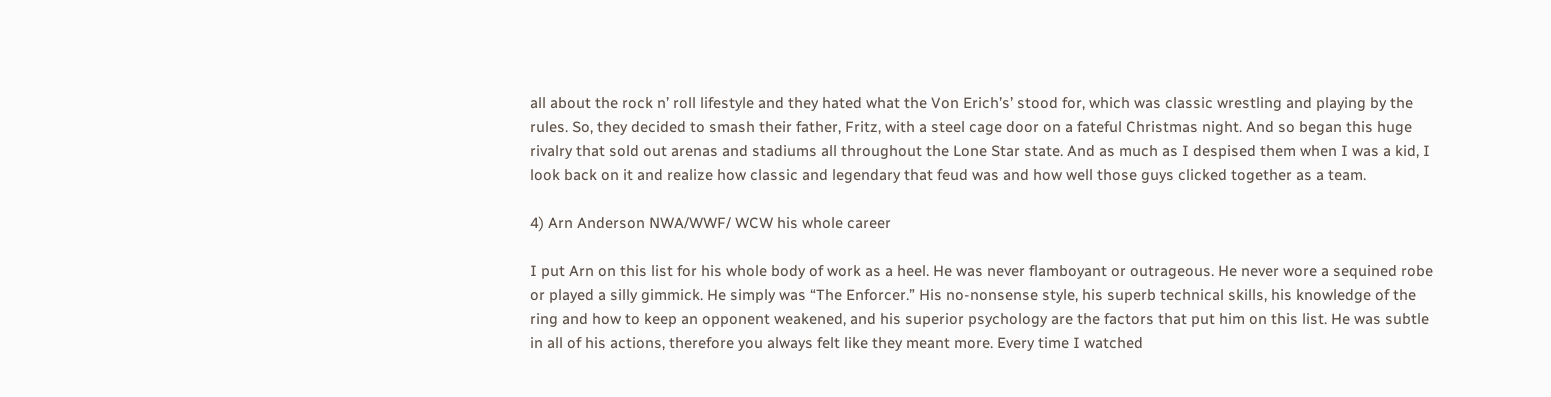all about the rock n’ roll lifestyle and they hated what the Von Erich’s’ stood for, which was classic wrestling and playing by the rules. So, they decided to smash their father, Fritz, with a steel cage door on a fateful Christmas night. And so began this huge rivalry that sold out arenas and stadiums all throughout the Lone Star state. And as much as I despised them when I was a kid, I look back on it and realize how classic and legendary that feud was and how well those guys clicked together as a team.

4) Arn Anderson NWA/WWF/ WCW his whole career

I put Arn on this list for his whole body of work as a heel. He was never flamboyant or outrageous. He never wore a sequined robe or played a silly gimmick. He simply was “The Enforcer.” His no-nonsense style, his superb technical skills, his knowledge of the ring and how to keep an opponent weakened, and his superior psychology are the factors that put him on this list. He was subtle in all of his actions, therefore you always felt like they meant more. Every time I watched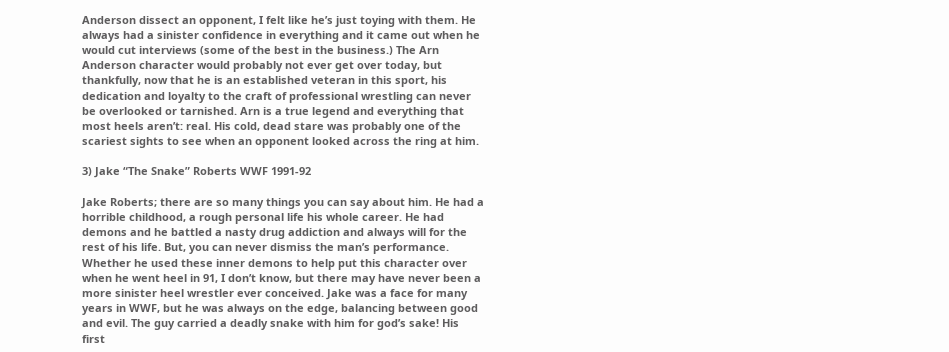Anderson dissect an opponent, I felt like he’s just toying with them. He always had a sinister confidence in everything and it came out when he would cut interviews (some of the best in the business.) The Arn Anderson character would probably not ever get over today, but thankfully, now that he is an established veteran in this sport, his dedication and loyalty to the craft of professional wrestling can never be overlooked or tarnished. Arn is a true legend and everything that most heels aren’t: real. His cold, dead stare was probably one of the scariest sights to see when an opponent looked across the ring at him.

3) Jake “The Snake” Roberts WWF 1991-92

Jake Roberts; there are so many things you can say about him. He had a horrible childhood, a rough personal life his whole career. He had demons and he battled a nasty drug addiction and always will for the rest of his life. But, you can never dismiss the man’s performance. Whether he used these inner demons to help put this character over when he went heel in 91, I don’t know, but there may have never been a more sinister heel wrestler ever conceived. Jake was a face for many years in WWF, but he was always on the edge, balancing between good and evil. The guy carried a deadly snake with him for god’s sake! His first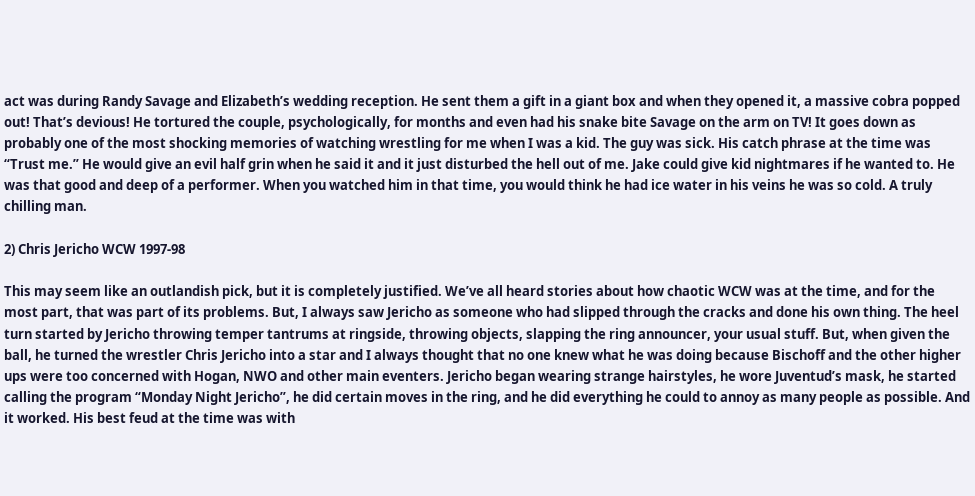act was during Randy Savage and Elizabeth’s wedding reception. He sent them a gift in a giant box and when they opened it, a massive cobra popped out! That’s devious! He tortured the couple, psychologically, for months and even had his snake bite Savage on the arm on TV! It goes down as probably one of the most shocking memories of watching wrestling for me when I was a kid. The guy was sick. His catch phrase at the time was “Trust me.” He would give an evil half grin when he said it and it just disturbed the hell out of me. Jake could give kid nightmares if he wanted to. He was that good and deep of a performer. When you watched him in that time, you would think he had ice water in his veins he was so cold. A truly chilling man.

2) Chris Jericho WCW 1997-98

This may seem like an outlandish pick, but it is completely justified. We’ve all heard stories about how chaotic WCW was at the time, and for the most part, that was part of its problems. But, I always saw Jericho as someone who had slipped through the cracks and done his own thing. The heel turn started by Jericho throwing temper tantrums at ringside, throwing objects, slapping the ring announcer, your usual stuff. But, when given the ball, he turned the wrestler Chris Jericho into a star and I always thought that no one knew what he was doing because Bischoff and the other higher ups were too concerned with Hogan, NWO and other main eventers. Jericho began wearing strange hairstyles, he wore Juventud’s mask, he started calling the program “Monday Night Jericho”, he did certain moves in the ring, and he did everything he could to annoy as many people as possible. And it worked. His best feud at the time was with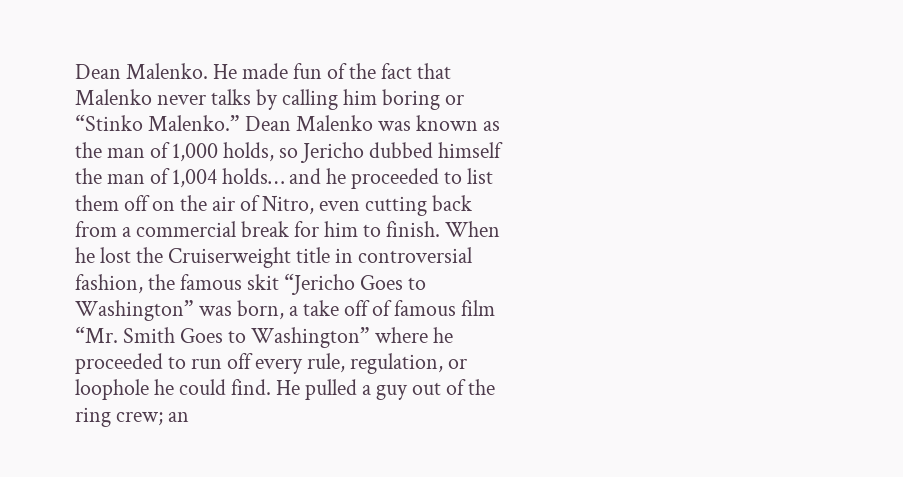Dean Malenko. He made fun of the fact that Malenko never talks by calling him boring or “Stinko Malenko.” Dean Malenko was known as the man of 1,000 holds, so Jericho dubbed himself the man of 1,004 holds… and he proceeded to list them off on the air of Nitro, even cutting back from a commercial break for him to finish. When he lost the Cruiserweight title in controversial fashion, the famous skit “Jericho Goes to Washington” was born, a take off of famous film “Mr. Smith Goes to Washington” where he proceeded to run off every rule, regulation, or loophole he could find. He pulled a guy out of the ring crew; an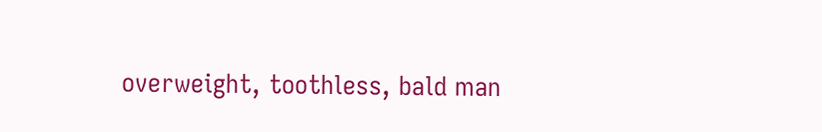overweight, toothless, bald man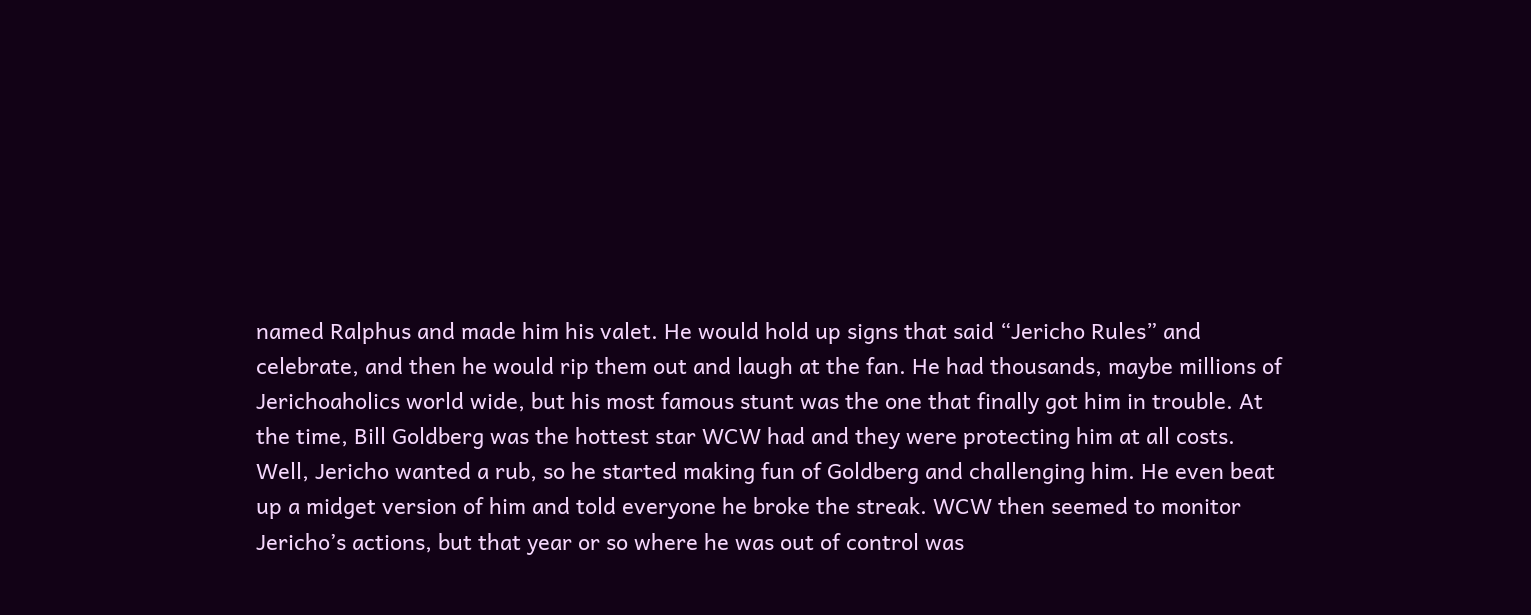named Ralphus and made him his valet. He would hold up signs that said “Jericho Rules” and celebrate, and then he would rip them out and laugh at the fan. He had thousands, maybe millions of Jerichoaholics world wide, but his most famous stunt was the one that finally got him in trouble. At the time, Bill Goldberg was the hottest star WCW had and they were protecting him at all costs. Well, Jericho wanted a rub, so he started making fun of Goldberg and challenging him. He even beat up a midget version of him and told everyone he broke the streak. WCW then seemed to monitor Jericho’s actions, but that year or so where he was out of control was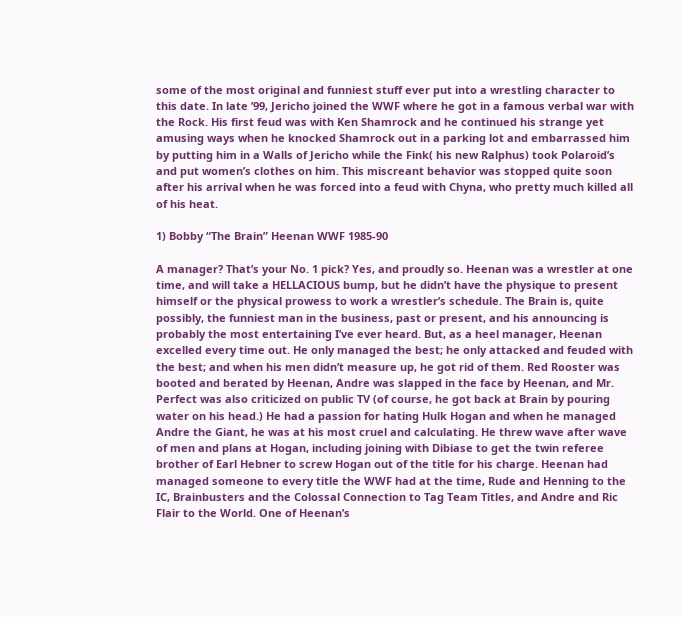some of the most original and funniest stuff ever put into a wrestling character to this date. In late ’99, Jericho joined the WWF where he got in a famous verbal war with the Rock. His first feud was with Ken Shamrock and he continued his strange yet amusing ways when he knocked Shamrock out in a parking lot and embarrassed him by putting him in a Walls of Jericho while the Fink( his new Ralphus) took Polaroid’s and put women’s clothes on him. This miscreant behavior was stopped quite soon after his arrival when he was forced into a feud with Chyna, who pretty much killed all of his heat.

1) Bobby “The Brain” Heenan WWF 1985-90

A manager? That’s your No. 1 pick? Yes, and proudly so. Heenan was a wrestler at one time, and will take a HELLACIOUS bump, but he didn’t have the physique to present himself or the physical prowess to work a wrestler’s schedule. The Brain is, quite possibly, the funniest man in the business, past or present, and his announcing is probably the most entertaining I’ve ever heard. But, as a heel manager, Heenan excelled every time out. He only managed the best; he only attacked and feuded with the best; and when his men didn’t measure up, he got rid of them. Red Rooster was booted and berated by Heenan, Andre was slapped in the face by Heenan, and Mr. Perfect was also criticized on public TV (of course, he got back at Brain by pouring water on his head.) He had a passion for hating Hulk Hogan and when he managed Andre the Giant, he was at his most cruel and calculating. He threw wave after wave of men and plans at Hogan, including joining with Dibiase to get the twin referee brother of Earl Hebner to screw Hogan out of the title for his charge. Heenan had managed someone to every title the WWF had at the time, Rude and Henning to the IC, Brainbusters and the Colossal Connection to Tag Team Titles, and Andre and Ric Flair to the World. One of Heenan’s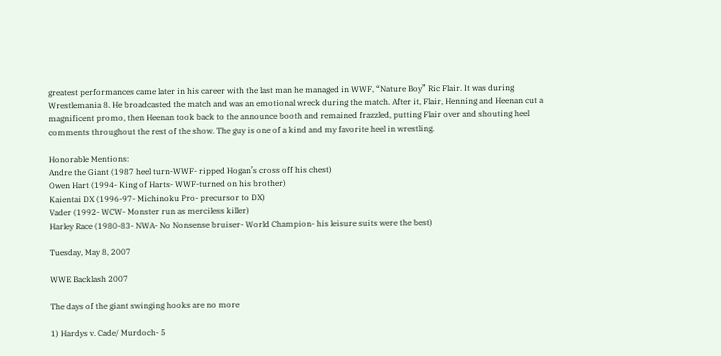greatest performances came later in his career with the last man he managed in WWF, “Nature Boy” Ric Flair. It was during Wrestlemania 8. He broadcasted the match and was an emotional wreck during the match. After it, Flair, Henning and Heenan cut a magnificent promo, then Heenan took back to the announce booth and remained frazzled, putting Flair over and shouting heel comments throughout the rest of the show. The guy is one of a kind and my favorite heel in wrestling.

Honorable Mentions:
Andre the Giant (1987 heel turn-WWF- ripped Hogan’s cross off his chest)
Owen Hart (1994- King of Harts- WWF-turned on his brother)
Kaientai DX (1996-97- Michinoku Pro- precursor to DX)
Vader (1992- WCW- Monster run as merciless killer)
Harley Race (1980-83- NWA- No Nonsense bruiser- World Champion- his leisure suits were the best)

Tuesday, May 8, 2007

WWE Backlash 2007

The days of the giant swinging hooks are no more

1) Hardys v. Cade/ Murdoch- 5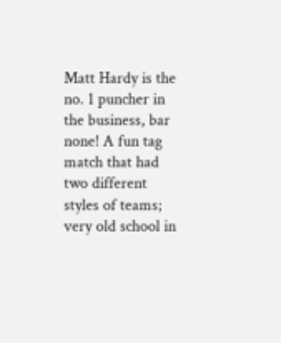Matt Hardy is the no. 1 puncher in the business, bar none! A fun tag match that had two different styles of teams; very old school in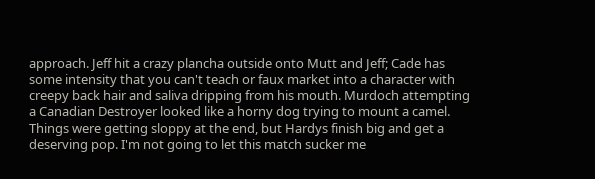approach. Jeff hit a crazy plancha outside onto Mutt and Jeff; Cade has some intensity that you can't teach or faux market into a character with creepy back hair and saliva dripping from his mouth. Murdoch attempting a Canadian Destroyer looked like a horny dog trying to mount a camel. Things were getting sloppy at the end, but Hardys finish big and get a deserving pop. I'm not going to let this match sucker me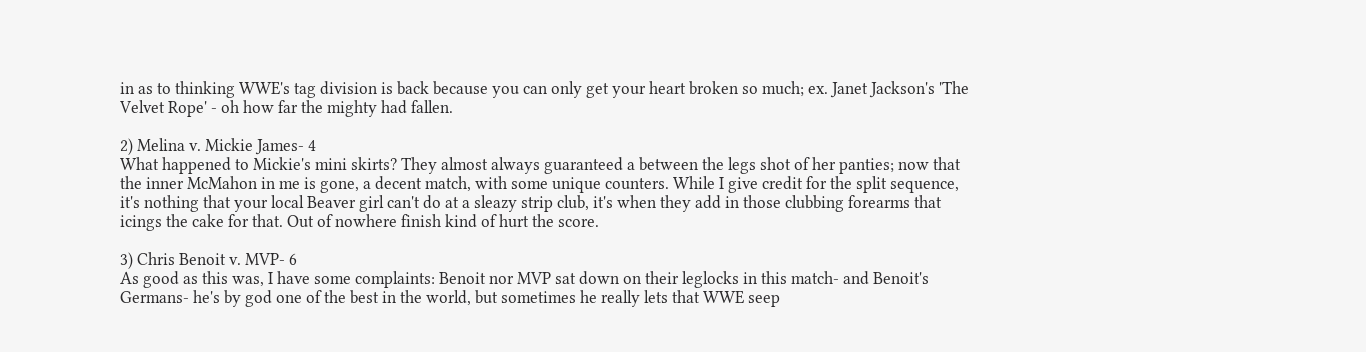in as to thinking WWE's tag division is back because you can only get your heart broken so much; ex. Janet Jackson's 'The Velvet Rope' - oh how far the mighty had fallen.

2) Melina v. Mickie James- 4
What happened to Mickie's mini skirts? They almost always guaranteed a between the legs shot of her panties; now that the inner McMahon in me is gone, a decent match, with some unique counters. While I give credit for the split sequence, it's nothing that your local Beaver girl can't do at a sleazy strip club, it's when they add in those clubbing forearms that icings the cake for that. Out of nowhere finish kind of hurt the score.

3) Chris Benoit v. MVP- 6
As good as this was, I have some complaints: Benoit nor MVP sat down on their leglocks in this match- and Benoit's Germans- he's by god one of the best in the world, but sometimes he really lets that WWE seep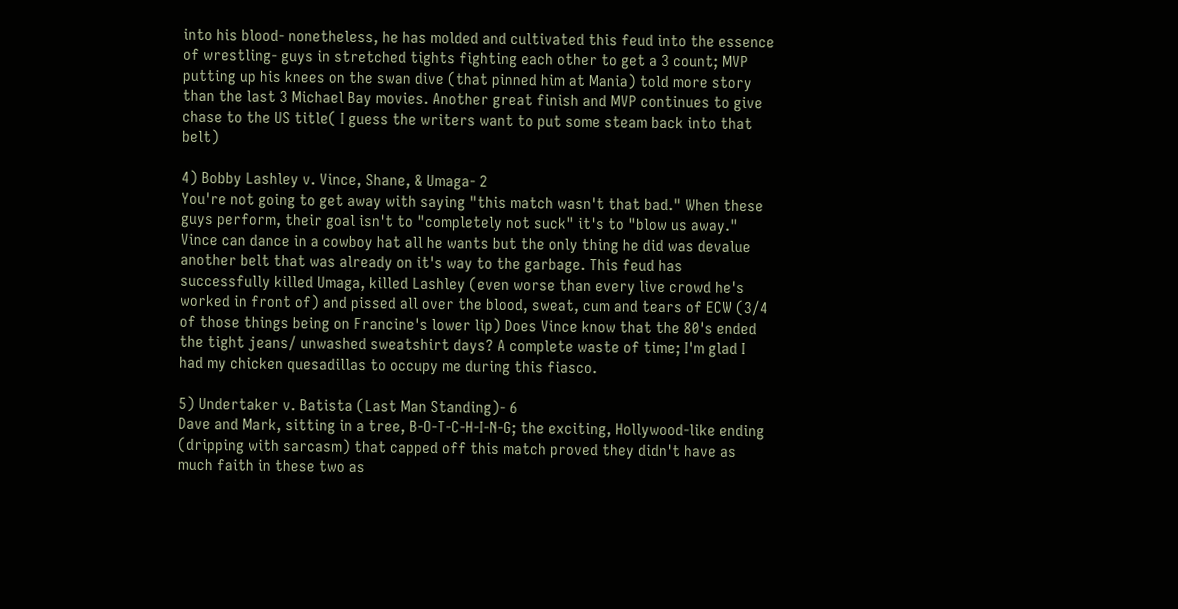into his blood- nonetheless, he has molded and cultivated this feud into the essence of wrestling- guys in stretched tights fighting each other to get a 3 count; MVP putting up his knees on the swan dive (that pinned him at Mania) told more story than the last 3 Michael Bay movies. Another great finish and MVP continues to give chase to the US title( I guess the writers want to put some steam back into that belt)

4) Bobby Lashley v. Vince, Shane, & Umaga- 2
You're not going to get away with saying "this match wasn't that bad." When these guys perform, their goal isn't to "completely not suck" it's to "blow us away." Vince can dance in a cowboy hat all he wants but the only thing he did was devalue another belt that was already on it's way to the garbage. This feud has successfully killed Umaga, killed Lashley (even worse than every live crowd he's worked in front of) and pissed all over the blood, sweat, cum and tears of ECW (3/4 of those things being on Francine's lower lip) Does Vince know that the 80's ended the tight jeans/ unwashed sweatshirt days? A complete waste of time; I'm glad I had my chicken quesadillas to occupy me during this fiasco.

5) Undertaker v. Batista (Last Man Standing)- 6
Dave and Mark, sitting in a tree, B-O-T-C-H-I-N-G; the exciting, Hollywood-like ending (dripping with sarcasm) that capped off this match proved they didn't have as much faith in these two as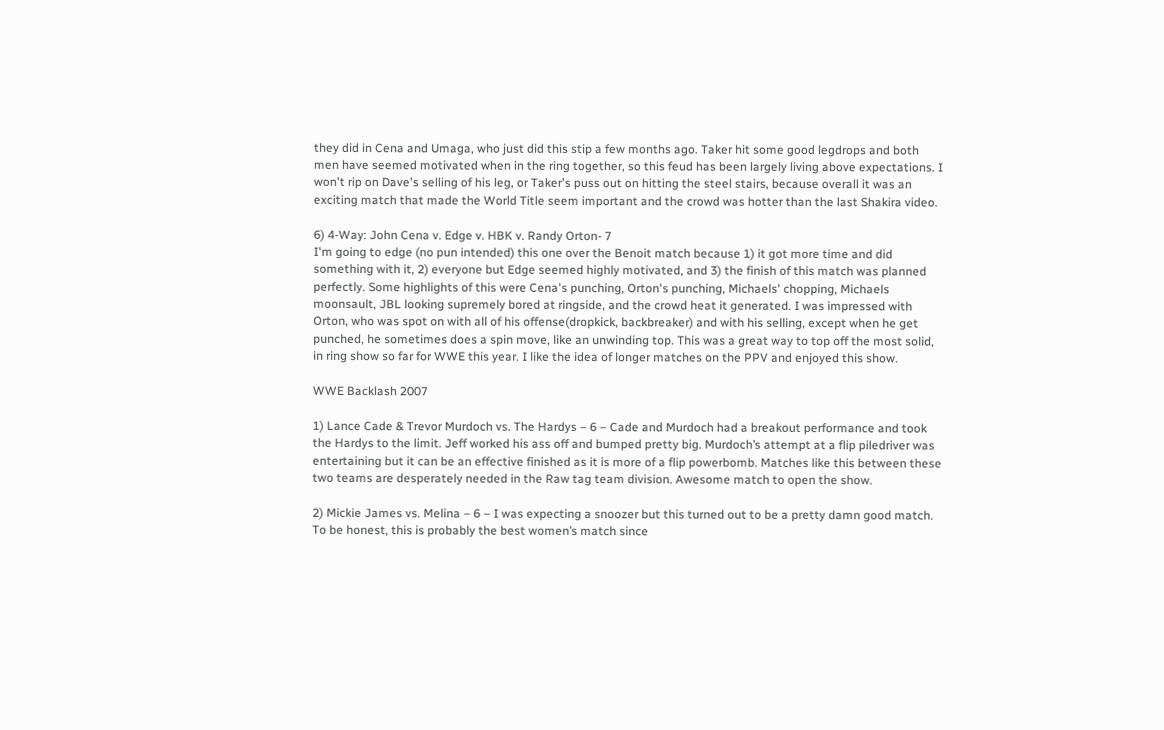they did in Cena and Umaga, who just did this stip a few months ago. Taker hit some good legdrops and both men have seemed motivated when in the ring together, so this feud has been largely living above expectations. I won't rip on Dave's selling of his leg, or Taker's puss out on hitting the steel stairs, because overall it was an exciting match that made the World Title seem important and the crowd was hotter than the last Shakira video.

6) 4-Way: John Cena v. Edge v. HBK v. Randy Orton- 7
I'm going to edge (no pun intended) this one over the Benoit match because 1) it got more time and did something with it, 2) everyone but Edge seemed highly motivated, and 3) the finish of this match was planned perfectly. Some highlights of this were Cena's punching, Orton's punching, Michaels' chopping, Michaels moonsault, JBL looking supremely bored at ringside, and the crowd heat it generated. I was impressed with Orton, who was spot on with all of his offense(dropkick, backbreaker) and with his selling, except when he get punched, he sometimes does a spin move, like an unwinding top. This was a great way to top off the most solid, in ring show so far for WWE this year. I like the idea of longer matches on the PPV and enjoyed this show.

WWE Backlash 2007

1) Lance Cade & Trevor Murdoch vs. The Hardys – 6 – Cade and Murdoch had a breakout performance and took the Hardys to the limit. Jeff worked his ass off and bumped pretty big. Murdoch’s attempt at a flip piledriver was entertaining but it can be an effective finished as it is more of a flip powerbomb. Matches like this between these two teams are desperately needed in the Raw tag team division. Awesome match to open the show.

2) Mickie James vs. Melina – 6 – I was expecting a snoozer but this turned out to be a pretty damn good match. To be honest, this is probably the best women’s match since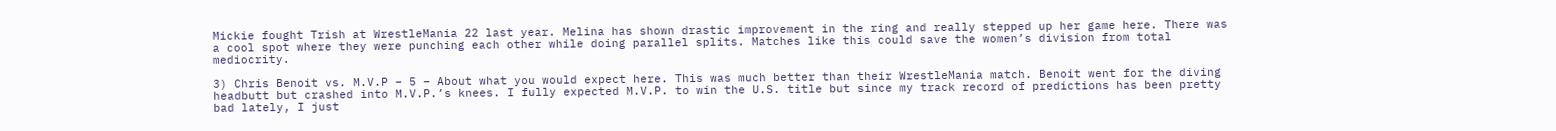Mickie fought Trish at WrestleMania 22 last year. Melina has shown drastic improvement in the ring and really stepped up her game here. There was a cool spot where they were punching each other while doing parallel splits. Matches like this could save the women’s division from total mediocrity.

3) Chris Benoit vs. M.V.P – 5 – About what you would expect here. This was much better than their WrestleMania match. Benoit went for the diving headbutt but crashed into M.V.P.’s knees. I fully expected M.V.P. to win the U.S. title but since my track record of predictions has been pretty bad lately, I just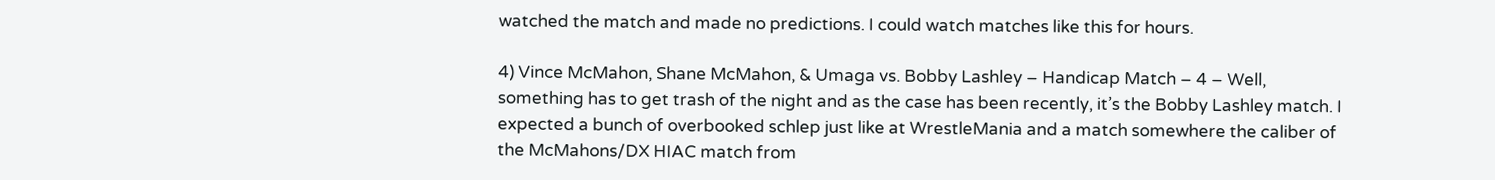watched the match and made no predictions. I could watch matches like this for hours.

4) Vince McMahon, Shane McMahon, & Umaga vs. Bobby Lashley – Handicap Match – 4 – Well, something has to get trash of the night and as the case has been recently, it’s the Bobby Lashley match. I expected a bunch of overbooked schlep just like at WrestleMania and a match somewhere the caliber of the McMahons/DX HIAC match from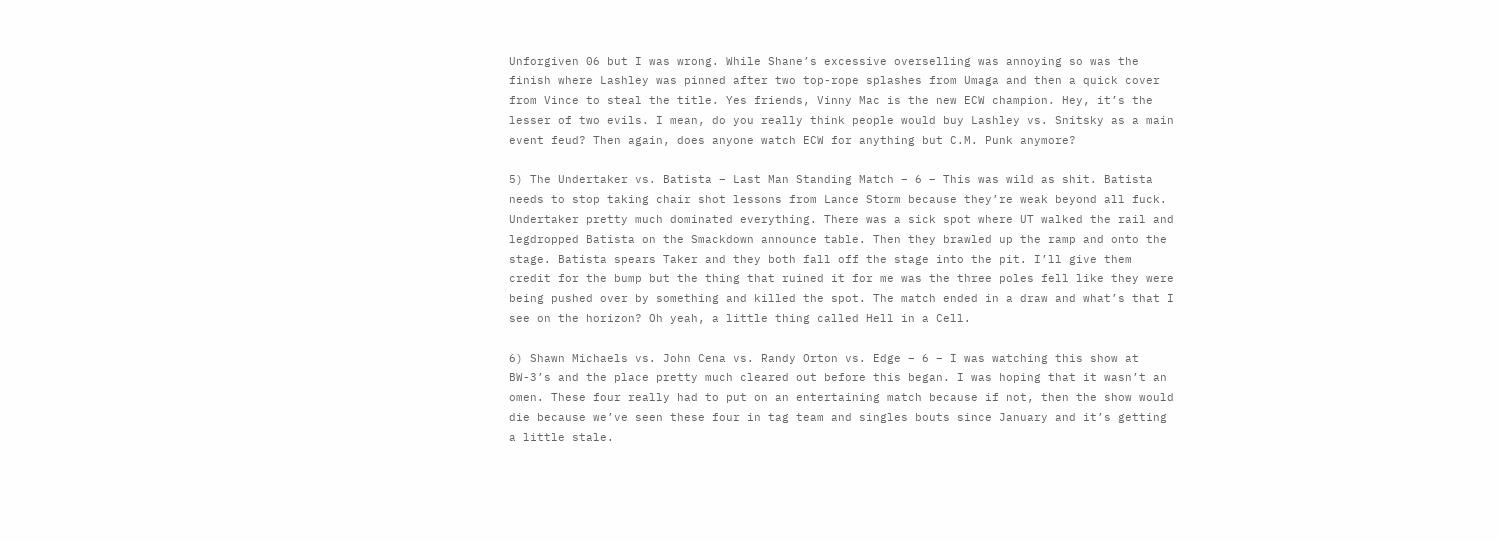Unforgiven 06 but I was wrong. While Shane’s excessive overselling was annoying so was the finish where Lashley was pinned after two top-rope splashes from Umaga and then a quick cover from Vince to steal the title. Yes friends, Vinny Mac is the new ECW champion. Hey, it’s the lesser of two evils. I mean, do you really think people would buy Lashley vs. Snitsky as a main event feud? Then again, does anyone watch ECW for anything but C.M. Punk anymore?

5) The Undertaker vs. Batista – Last Man Standing Match – 6 – This was wild as shit. Batista needs to stop taking chair shot lessons from Lance Storm because they’re weak beyond all fuck. Undertaker pretty much dominated everything. There was a sick spot where UT walked the rail and legdropped Batista on the Smackdown announce table. Then they brawled up the ramp and onto the stage. Batista spears Taker and they both fall off the stage into the pit. I’ll give them credit for the bump but the thing that ruined it for me was the three poles fell like they were being pushed over by something and killed the spot. The match ended in a draw and what’s that I see on the horizon? Oh yeah, a little thing called Hell in a Cell.

6) Shawn Michaels vs. John Cena vs. Randy Orton vs. Edge – 6 – I was watching this show at BW-3’s and the place pretty much cleared out before this began. I was hoping that it wasn’t an omen. These four really had to put on an entertaining match because if not, then the show would die because we’ve seen these four in tag team and singles bouts since January and it’s getting a little stale.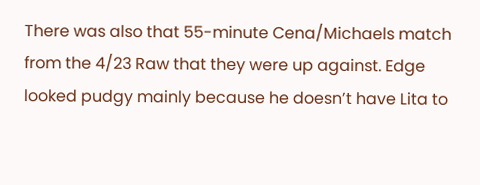There was also that 55-minute Cena/Michaels match from the 4/23 Raw that they were up against. Edge looked pudgy mainly because he doesn’t have Lita to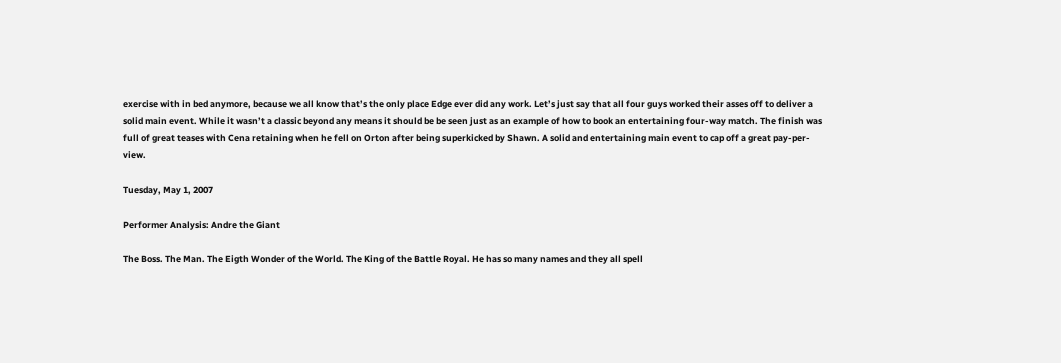exercise with in bed anymore, because we all know that’s the only place Edge ever did any work. Let’s just say that all four guys worked their asses off to deliver a solid main event. While it wasn’t a classic beyond any means it should be be seen just as an example of how to book an entertaining four-way match. The finish was full of great teases with Cena retaining when he fell on Orton after being superkicked by Shawn. A solid and entertaining main event to cap off a great pay-per-view.

Tuesday, May 1, 2007

Performer Analysis: Andre the Giant

The Boss. The Man. The Eigth Wonder of the World. The King of the Battle Royal. He has so many names and they all spell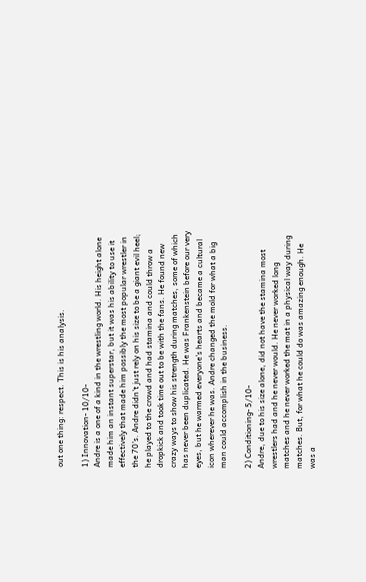out one thing: respect. This is his analysis.

1) Innovation- 10/10-
Andre is a one of a kind in the wrestling world. His height alone made him an instant superstar, but it was his ability to use it effectively that made him possibly the most popular wrestler in the 70's. Andre didn't just rely on his size to be a giant evil heel; he played to the crowd and had stamina and could throw a dropkick and took time out to be with the fans. He found new crazy ways to show his strength during matches, some of which has never been duplicated. He was Frankenstein before our very eyes, but he warmed everyone's hearts and became a cultural icon wherever he was. Andre changed the mold for what a big man could accomplish in the business.

2) Conditioning- 5/10-
Andre, due to his size alone, did not have the stamina most wrestlers had and he never would. He never worked long matches and he never worked the mat in a physical way during matches. But, for what he could do was amazing enough. He was a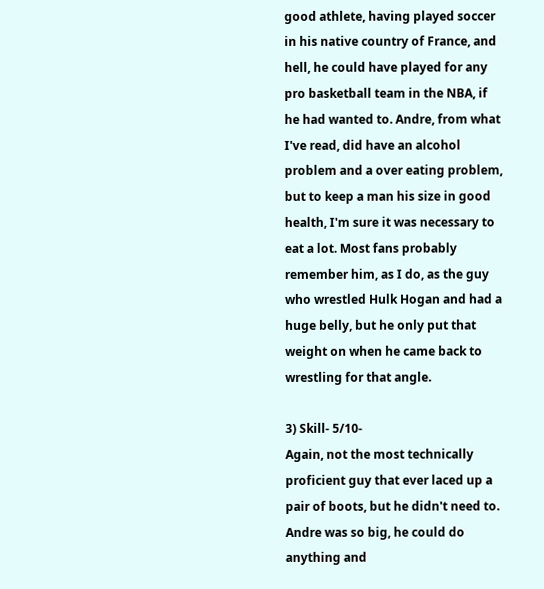good athlete, having played soccer in his native country of France, and hell, he could have played for any pro basketball team in the NBA, if he had wanted to. Andre, from what I've read, did have an alcohol problem and a over eating problem, but to keep a man his size in good health, I'm sure it was necessary to eat a lot. Most fans probably remember him, as I do, as the guy who wrestled Hulk Hogan and had a huge belly, but he only put that weight on when he came back to wrestling for that angle.

3) Skill- 5/10-
Again, not the most technically proficient guy that ever laced up a pair of boots, but he didn't need to. Andre was so big, he could do anything and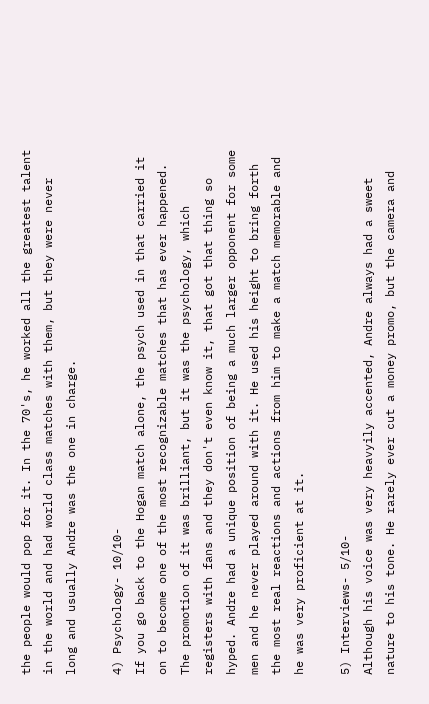the people would pop for it. In the 70's, he worked all the greatest talent in the world and had world class matches with them, but they were never long and usually Andre was the one in charge.

4) Psychology- 10/10-
If you go back to the Hogan match alone, the psych used in that carried it on to become one of the most recognizable matches that has ever happened. The promotion of it was brilliant, but it was the psychology, which registers with fans and they don't even know it, that got that thing so hyped. Andre had a unique position of being a much larger opponent for some men and he never played around with it. He used his height to bring forth the most real reactions and actions from him to make a match memorable and he was very proficient at it.

5) Interviews- 5/10-
Although his voice was very heavyily accented, Andre always had a sweet nature to his tone. He rarely ever cut a money promo, but the camera and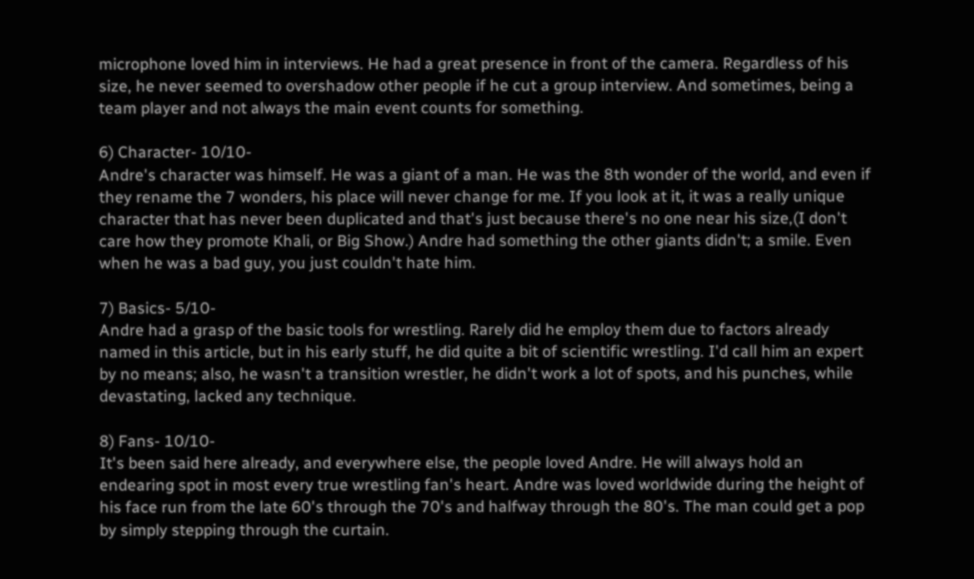microphone loved him in interviews. He had a great presence in front of the camera. Regardless of his size, he never seemed to overshadow other people if he cut a group interview. And sometimes, being a team player and not always the main event counts for something.

6) Character- 10/10-
Andre's character was himself. He was a giant of a man. He was the 8th wonder of the world, and even if they rename the 7 wonders, his place will never change for me. If you look at it, it was a really unique character that has never been duplicated and that's just because there's no one near his size,(I don't care how they promote Khali, or Big Show.) Andre had something the other giants didn't; a smile. Even when he was a bad guy, you just couldn't hate him.

7) Basics- 5/10-
Andre had a grasp of the basic tools for wrestling. Rarely did he employ them due to factors already named in this article, but in his early stuff, he did quite a bit of scientific wrestling. I'd call him an expert by no means; also, he wasn't a transition wrestler, he didn't work a lot of spots, and his punches, while devastating, lacked any technique.

8) Fans- 10/10-
It's been said here already, and everywhere else, the people loved Andre. He will always hold an endearing spot in most every true wrestling fan's heart. Andre was loved worldwide during the height of his face run from the late 60's through the 70's and halfway through the 80's. The man could get a pop by simply stepping through the curtain.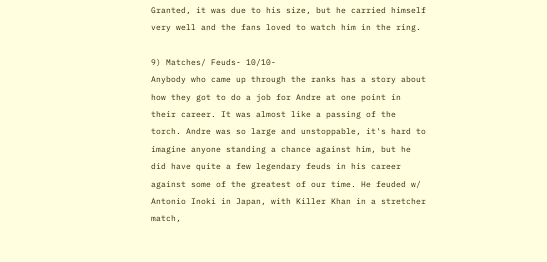Granted, it was due to his size, but he carried himself very well and the fans loved to watch him in the ring.

9) Matches/ Feuds- 10/10-
Anybody who came up through the ranks has a story about how they got to do a job for Andre at one point in their career. It was almost like a passing of the torch. Andre was so large and unstoppable, it's hard to imagine anyone standing a chance against him, but he did have quite a few legendary feuds in his career against some of the greatest of our time. He feuded w/ Antonio Inoki in Japan, with Killer Khan in a stretcher match,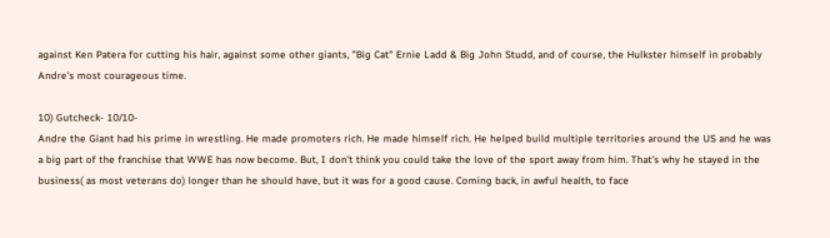against Ken Patera for cutting his hair, against some other giants, "Big Cat" Ernie Ladd & Big John Studd, and of course, the Hulkster himself in probably Andre's most courageous time.

10) Gutcheck- 10/10-
Andre the Giant had his prime in wrestling. He made promoters rich. He made himself rich. He helped build multiple territories around the US and he was a big part of the franchise that WWE has now become. But, I don't think you could take the love of the sport away from him. That's why he stayed in the business( as most veterans do) longer than he should have, but it was for a good cause. Coming back, in awful health, to face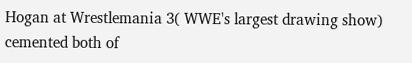Hogan at Wrestlemania 3( WWE's largest drawing show) cemented both of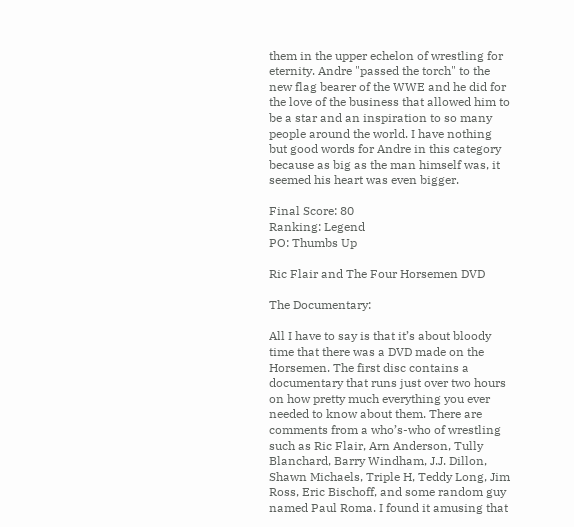them in the upper echelon of wrestling for eternity. Andre "passed the torch" to the new flag bearer of the WWE and he did for the love of the business that allowed him to be a star and an inspiration to so many people around the world. I have nothing but good words for Andre in this category because as big as the man himself was, it seemed his heart was even bigger.

Final Score: 80
Ranking: Legend
PO: Thumbs Up

Ric Flair and The Four Horsemen DVD

The Documentary:

All I have to say is that it’s about bloody time that there was a DVD made on the Horsemen. The first disc contains a documentary that runs just over two hours on how pretty much everything you ever needed to know about them. There are comments from a who’s-who of wrestling such as Ric Flair, Arn Anderson, Tully Blanchard, Barry Windham, J.J. Dillon, Shawn Michaels, Triple H, Teddy Long, Jim Ross, Eric Bischoff, and some random guy named Paul Roma. I found it amusing that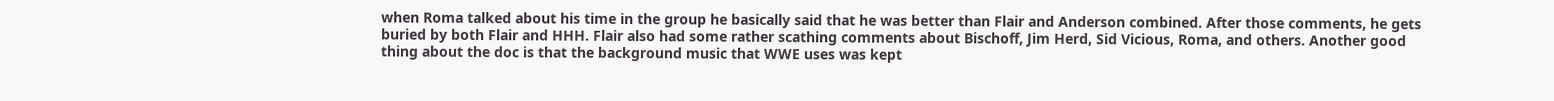when Roma talked about his time in the group he basically said that he was better than Flair and Anderson combined. After those comments, he gets buried by both Flair and HHH. Flair also had some rather scathing comments about Bischoff, Jim Herd, Sid Vicious, Roma, and others. Another good thing about the doc is that the background music that WWE uses was kept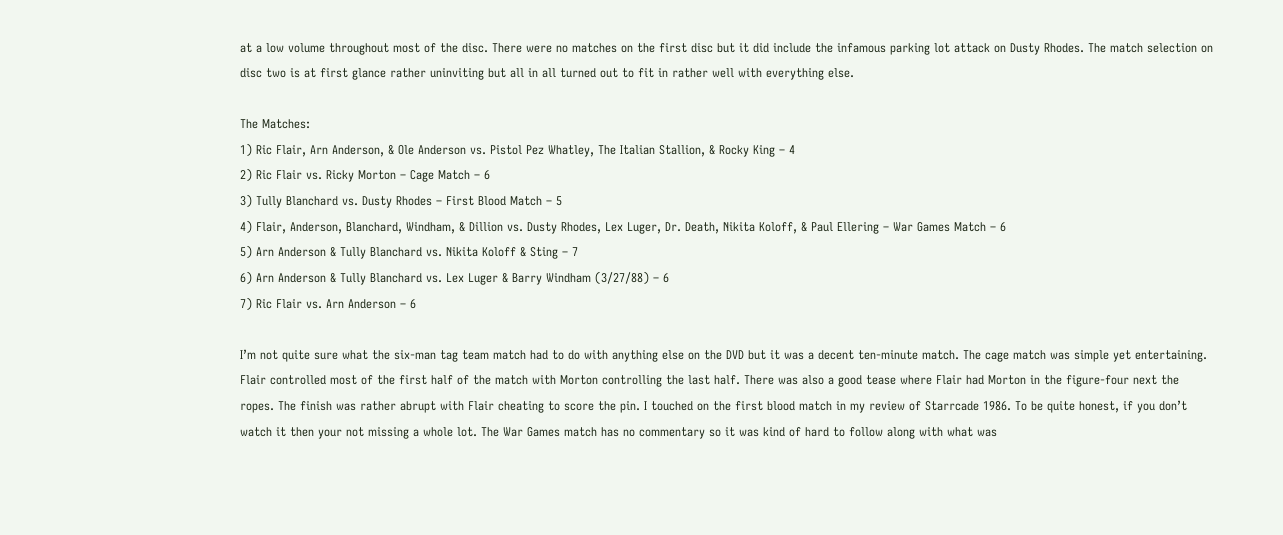at a low volume throughout most of the disc. There were no matches on the first disc but it did include the infamous parking lot attack on Dusty Rhodes. The match selection on disc two is at first glance rather uninviting but all in all turned out to fit in rather well with everything else.

The Matches:
1) Ric Flair, Arn Anderson, & Ole Anderson vs. Pistol Pez Whatley, The Italian Stallion, & Rocky King – 4
2) Ric Flair vs. Ricky Morton – Cage Match – 6
3) Tully Blanchard vs. Dusty Rhodes – First Blood Match – 5
4) Flair, Anderson, Blanchard, Windham, & Dillion vs. Dusty Rhodes, Lex Luger, Dr. Death, Nikita Koloff, & Paul Ellering – War Games Match – 6
5) Arn Anderson & Tully Blanchard vs. Nikita Koloff & Sting – 7
6) Arn Anderson & Tully Blanchard vs. Lex Luger & Barry Windham (3/27/88) – 6
7) Ric Flair vs. Arn Anderson – 6

I’m not quite sure what the six-man tag team match had to do with anything else on the DVD but it was a decent ten-minute match. The cage match was simple yet entertaining. Flair controlled most of the first half of the match with Morton controlling the last half. There was also a good tease where Flair had Morton in the figure-four next the ropes. The finish was rather abrupt with Flair cheating to score the pin. I touched on the first blood match in my review of Starrcade 1986. To be quite honest, if you don’t watch it then your not missing a whole lot. The War Games match has no commentary so it was kind of hard to follow along with what was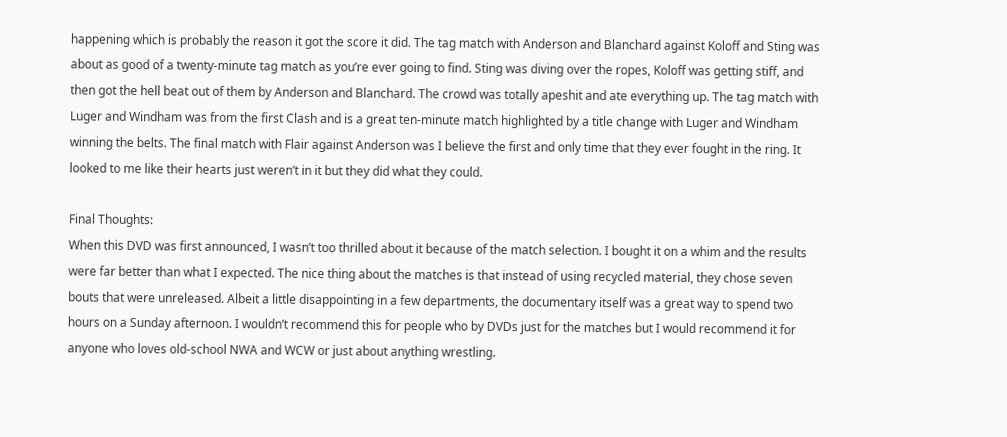happening which is probably the reason it got the score it did. The tag match with Anderson and Blanchard against Koloff and Sting was about as good of a twenty-minute tag match as you’re ever going to find. Sting was diving over the ropes, Koloff was getting stiff, and then got the hell beat out of them by Anderson and Blanchard. The crowd was totally apeshit and ate everything up. The tag match with Luger and Windham was from the first Clash and is a great ten-minute match highlighted by a title change with Luger and Windham winning the belts. The final match with Flair against Anderson was I believe the first and only time that they ever fought in the ring. It looked to me like their hearts just weren’t in it but they did what they could.

Final Thoughts:
When this DVD was first announced, I wasn’t too thrilled about it because of the match selection. I bought it on a whim and the results were far better than what I expected. The nice thing about the matches is that instead of using recycled material, they chose seven bouts that were unreleased. Albeit a little disappointing in a few departments, the documentary itself was a great way to spend two hours on a Sunday afternoon. I wouldn’t recommend this for people who by DVDs just for the matches but I would recommend it for anyone who loves old-school NWA and WCW or just about anything wrestling.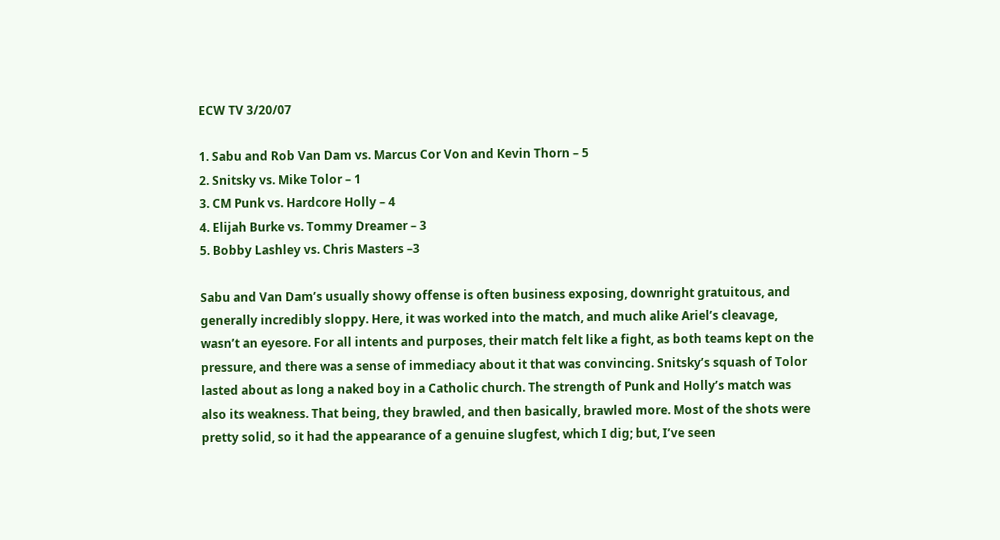ECW TV 3/20/07

1. Sabu and Rob Van Dam vs. Marcus Cor Von and Kevin Thorn – 5
2. Snitsky vs. Mike Tolor – 1
3. CM Punk vs. Hardcore Holly – 4
4. Elijah Burke vs. Tommy Dreamer – 3
5. Bobby Lashley vs. Chris Masters –3

Sabu and Van Dam’s usually showy offense is often business exposing, downright gratuitous, and generally incredibly sloppy. Here, it was worked into the match, and much alike Ariel’s cleavage, wasn’t an eyesore. For all intents and purposes, their match felt like a fight, as both teams kept on the pressure, and there was a sense of immediacy about it that was convincing. Snitsky’s squash of Tolor lasted about as long a naked boy in a Catholic church. The strength of Punk and Holly’s match was also its weakness. That being, they brawled, and then basically, brawled more. Most of the shots were pretty solid, so it had the appearance of a genuine slugfest, which I dig; but, I’ve seen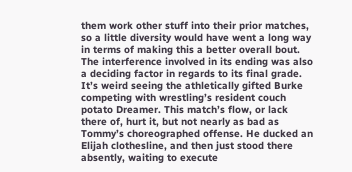them work other stuff into their prior matches, so a little diversity would have went a long way in terms of making this a better overall bout. The interference involved in its ending was also a deciding factor in regards to its final grade. It’s weird seeing the athletically gifted Burke competing with wrestling’s resident couch potato Dreamer. This match’s flow, or lack there of, hurt it, but not nearly as bad as Tommy’s choreographed offense. He ducked an Elijah clothesline, and then just stood there absently, waiting to execute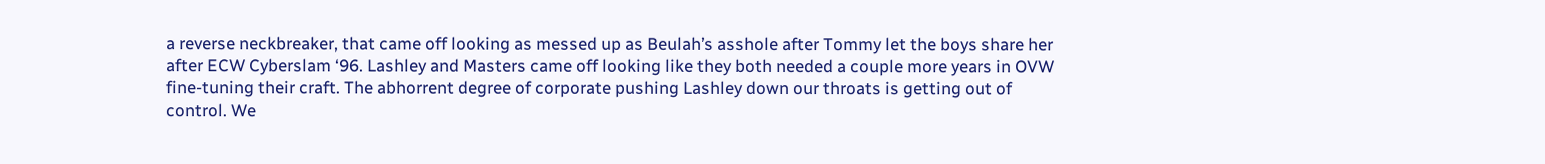a reverse neckbreaker, that came off looking as messed up as Beulah’s asshole after Tommy let the boys share her after ECW Cyberslam ‘96. Lashley and Masters came off looking like they both needed a couple more years in OVW fine-tuning their craft. The abhorrent degree of corporate pushing Lashley down our throats is getting out of control. We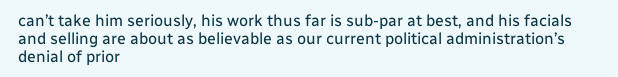can’t take him seriously, his work thus far is sub-par at best, and his facials and selling are about as believable as our current political administration’s denial of prior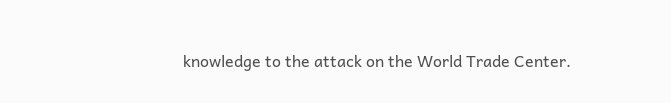knowledge to the attack on the World Trade Center.